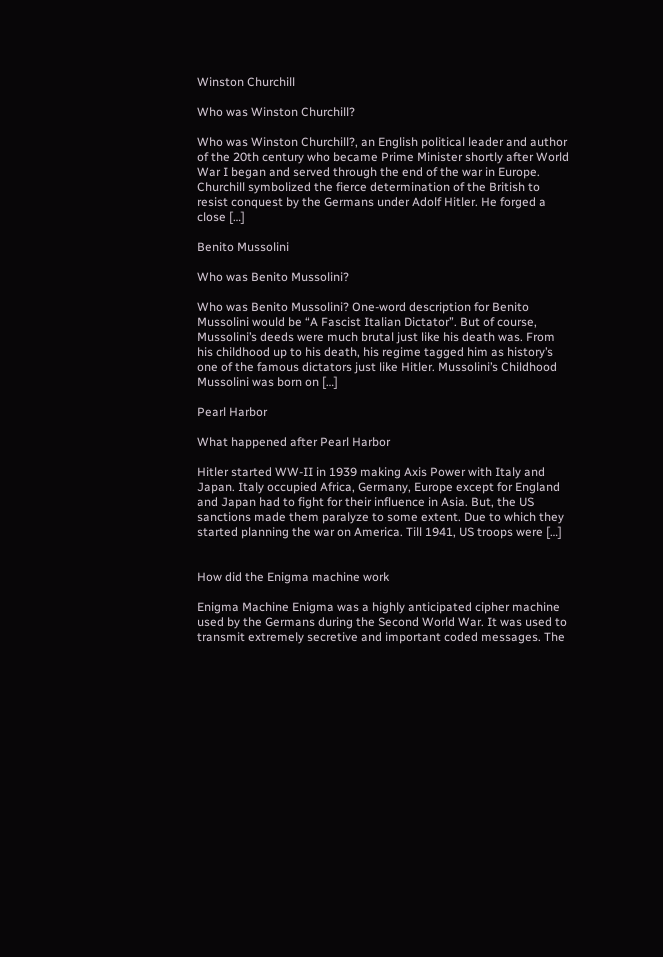Winston Churchill

Who was Winston Churchill?

Who was Winston Churchill?, an English political leader and author of the 20th century who became Prime Minister shortly after World War I began and served through the end of the war in Europe. Churchill symbolized the fierce determination of the British to resist conquest by the Germans under Adolf Hitler. He forged a close […]

Benito Mussolini

Who was Benito Mussolini?

Who was Benito Mussolini? One-word description for Benito Mussolini would be “A Fascist Italian Dictator”. But of course, Mussolini’s deeds were much brutal just like his death was. From his childhood up to his death, his regime tagged him as history’s one of the famous dictators just like Hitler. Mussolini’s Childhood Mussolini was born on […]

Pearl Harbor

What happened after Pearl Harbor

Hitler started WW-II in 1939 making Axis Power with Italy and Japan. Italy occupied Africa, Germany, Europe except for England and Japan had to fight for their influence in Asia. But, the US sanctions made them paralyze to some extent. Due to which they started planning the war on America. Till 1941, US troops were […]


How did the Enigma machine work

Enigma Machine Enigma was a highly anticipated cipher machine used by the Germans during the Second World War. It was used to transmit extremely secretive and important coded messages. The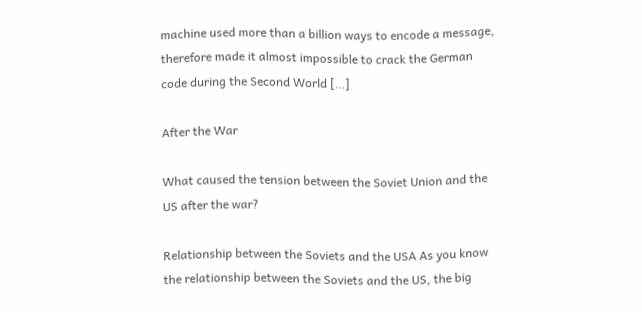machine used more than a billion ways to encode a message, therefore made it almost impossible to crack the German code during the Second World […]

After the War

What caused the tension between the Soviet Union and the US after the war?

Relationship between the Soviets and the USA As you know the relationship between the Soviets and the US, the big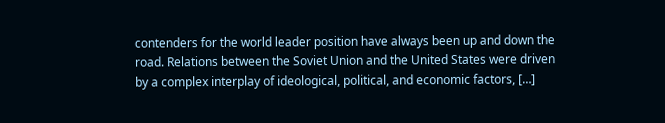contenders for the world leader position have always been up and down the road. Relations between the Soviet Union and the United States were driven by a complex interplay of ideological, political, and economic factors, […]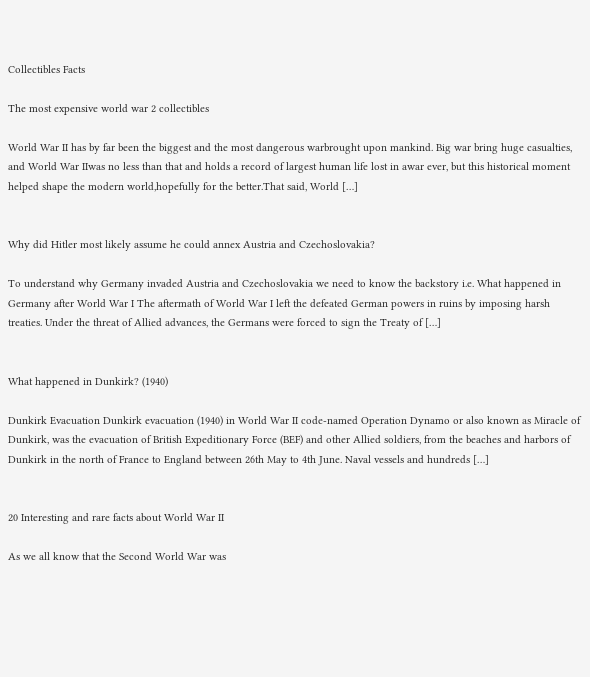Collectibles Facts

The most expensive world war 2 collectibles

World War II has by far been the biggest and the most dangerous warbrought upon mankind. Big war bring huge casualties, and World War IIwas no less than that and holds a record of largest human life lost in awar ever, but this historical moment helped shape the modern world,hopefully for the better.That said, World […]


Why did Hitler most likely assume he could annex Austria and Czechoslovakia?

To understand why Germany invaded Austria and Czechoslovakia we need to know the backstory i.e. What happened in Germany after World War I The aftermath of World War I left the defeated German powers in ruins by imposing harsh treaties. Under the threat of Allied advances, the Germans were forced to sign the Treaty of […]


What happened in Dunkirk? (1940)

Dunkirk Evacuation Dunkirk evacuation (1940) in World War II code-named Operation Dynamo or also known as Miracle of Dunkirk, was the evacuation of British Expeditionary Force (BEF) and other Allied soldiers, from the beaches and harbors of Dunkirk in the north of France to England between 26th May to 4th June. Naval vessels and hundreds […]


20 Interesting and rare facts about World War II

As we all know that the Second World War was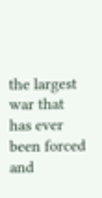the largest war that has ever been forced and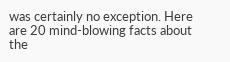was certainly no exception. Here are 20 mind-blowing facts about the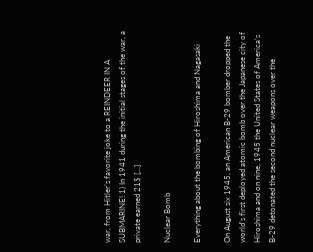war, from Hitler’s favorite joke to a REINDEER IN A SUBMARINE! 1) In 1941 during the initial stages of the war, a private earned 21$ […]

Nuclear Bomb

Everything about the bombing of Hiroshima and Nagasaki

On August six 1945, an American B-29 bomber dropped the world’s first deployed atomic bomb over the Japanese city of Hiroshima and on nine, 1945 the United States of America’s B-29 detonated the second nuclear weapons over the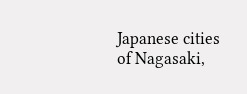Japanese cities of Nagasaki,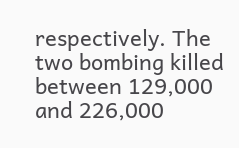respectively. The two bombing killed between 129,000 and 226,000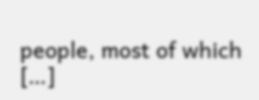people, most of which […]